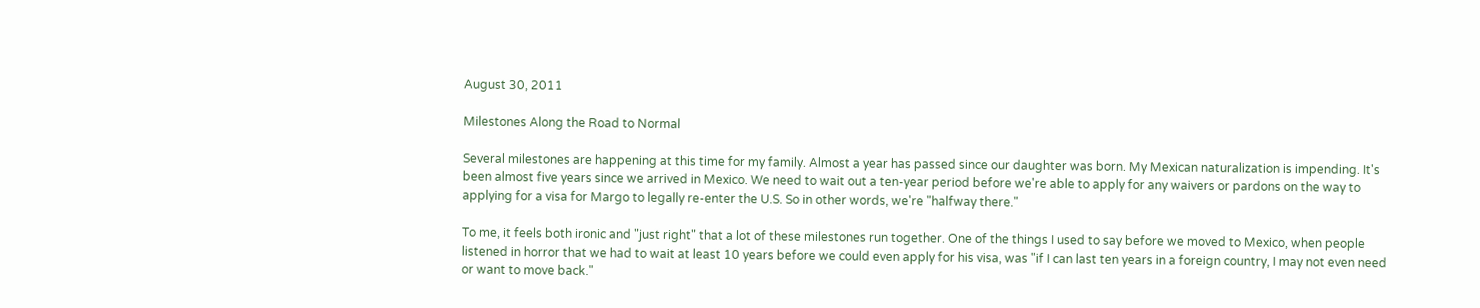August 30, 2011

Milestones Along the Road to Normal

Several milestones are happening at this time for my family. Almost a year has passed since our daughter was born. My Mexican naturalization is impending. It's been almost five years since we arrived in Mexico. We need to wait out a ten-year period before we're able to apply for any waivers or pardons on the way to applying for a visa for Margo to legally re-enter the U.S. So in other words, we're "halfway there."

To me, it feels both ironic and "just right" that a lot of these milestones run together. One of the things I used to say before we moved to Mexico, when people listened in horror that we had to wait at least 10 years before we could even apply for his visa, was "if I can last ten years in a foreign country, I may not even need or want to move back."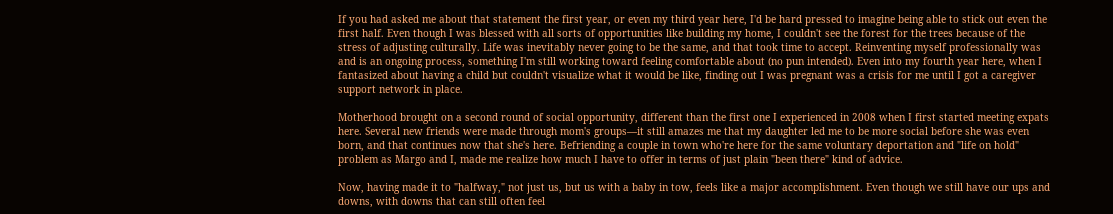If you had asked me about that statement the first year, or even my third year here, I'd be hard pressed to imagine being able to stick out even the first half. Even though I was blessed with all sorts of opportunities like building my home, I couldn't see the forest for the trees because of the stress of adjusting culturally. Life was inevitably never going to be the same, and that took time to accept. Reinventing myself professionally was and is an ongoing process, something I'm still working toward feeling comfortable about (no pun intended). Even into my fourth year here, when I fantasized about having a child but couldn't visualize what it would be like, finding out I was pregnant was a crisis for me until I got a caregiver support network in place.

Motherhood brought on a second round of social opportunity, different than the first one I experienced in 2008 when I first started meeting expats here. Several new friends were made through mom's groups—it still amazes me that my daughter led me to be more social before she was even born, and that continues now that she's here. Befriending a couple in town who're here for the same voluntary deportation and "life on hold" problem as Margo and I, made me realize how much I have to offer in terms of just plain "been there" kind of advice.

Now, having made it to "halfway," not just us, but us with a baby in tow, feels like a major accomplishment. Even though we still have our ups and downs, with downs that can still often feel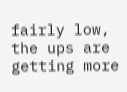fairly low, the ups are getting more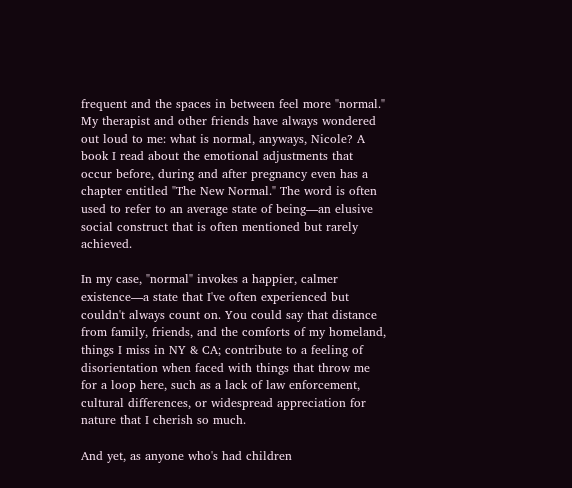frequent and the spaces in between feel more "normal." My therapist and other friends have always wondered out loud to me: what is normal, anyways, Nicole? A book I read about the emotional adjustments that occur before, during and after pregnancy even has a chapter entitled "The New Normal." The word is often used to refer to an average state of being—an elusive social construct that is often mentioned but rarely achieved.

In my case, "normal" invokes a happier, calmer existence—a state that I've often experienced but couldn't always count on. You could say that distance from family, friends, and the comforts of my homeland, things I miss in NY & CA; contribute to a feeling of disorientation when faced with things that throw me for a loop here, such as a lack of law enforcement, cultural differences, or widespread appreciation for nature that I cherish so much.

And yet, as anyone who's had children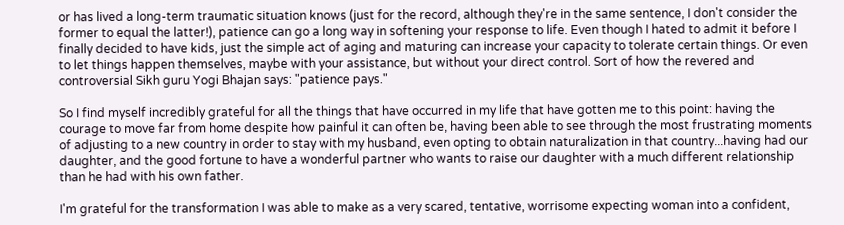or has lived a long-term traumatic situation knows (just for the record, although they're in the same sentence, I don't consider the former to equal the latter!), patience can go a long way in softening your response to life. Even though I hated to admit it before I finally decided to have kids, just the simple act of aging and maturing can increase your capacity to tolerate certain things. Or even to let things happen themselves, maybe with your assistance, but without your direct control. Sort of how the revered and controversial Sikh guru Yogi Bhajan says: "patience pays."

So I find myself incredibly grateful for all the things that have occurred in my life that have gotten me to this point: having the courage to move far from home despite how painful it can often be, having been able to see through the most frustrating moments of adjusting to a new country in order to stay with my husband, even opting to obtain naturalization in that country...having had our daughter, and the good fortune to have a wonderful partner who wants to raise our daughter with a much different relationship than he had with his own father.

I'm grateful for the transformation I was able to make as a very scared, tentative, worrisome expecting woman into a confident,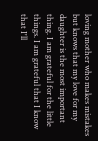loving mother who makes mistakes but knows that my love for my daughter is the most important thing. I am grateful for the little things. I am grateful that I know that I'll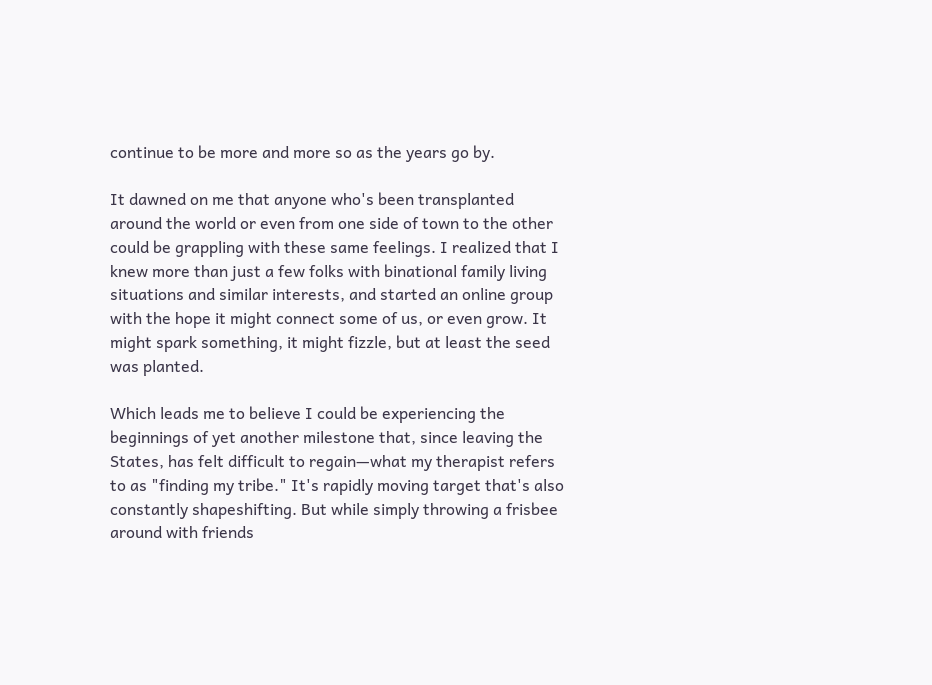continue to be more and more so as the years go by.

It dawned on me that anyone who's been transplanted around the world or even from one side of town to the other could be grappling with these same feelings. I realized that I knew more than just a few folks with binational family living situations and similar interests, and started an online group with the hope it might connect some of us, or even grow. It might spark something, it might fizzle, but at least the seed was planted.

Which leads me to believe I could be experiencing the beginnings of yet another milestone that, since leaving the States, has felt difficult to regain—what my therapist refers to as "finding my tribe." It's rapidly moving target that's also constantly shapeshifting. But while simply throwing a frisbee around with friends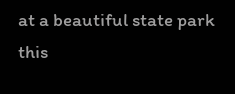at a beautiful state park this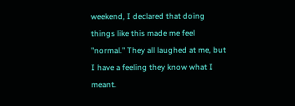weekend, I declared that doing things like this made me feel "normal." They all laughed at me, but I have a feeling they know what I meant.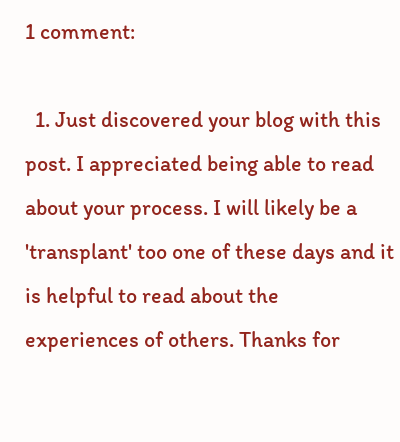1 comment:

  1. Just discovered your blog with this post. I appreciated being able to read about your process. I will likely be a 'transplant' too one of these days and it is helpful to read about the experiences of others. Thanks for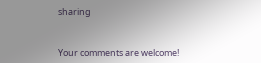sharing


Your comments are welcome!